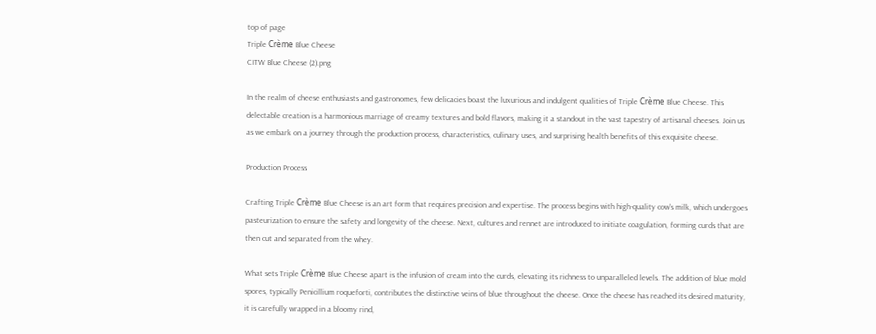top of page
Triple Crème Blue Cheese
CITW Blue Cheese (2).png

In the realm of cheese enthusiasts and gastronomes, few delicacies boast the luxurious and indulgent qualities of Triple Crème Blue Cheese. This delectable creation is a harmonious marriage of creamy textures and bold flavors, making it a standout in the vast tapestry of artisanal cheeses. Join us as we embark on a journey through the production process, characteristics, culinary uses, and surprising health benefits of this exquisite cheese.

Production Process

Crafting Triple Crème Blue Cheese is an art form that requires precision and expertise. The process begins with high-quality cow's milk, which undergoes pasteurization to ensure the safety and longevity of the cheese. Next, cultures and rennet are introduced to initiate coagulation, forming curds that are then cut and separated from the whey.

What sets Triple Crème Blue Cheese apart is the infusion of cream into the curds, elevating its richness to unparalleled levels. The addition of blue mold spores, typically Penicillium roqueforti, contributes the distinctive veins of blue throughout the cheese. Once the cheese has reached its desired maturity, it is carefully wrapped in a bloomy rind,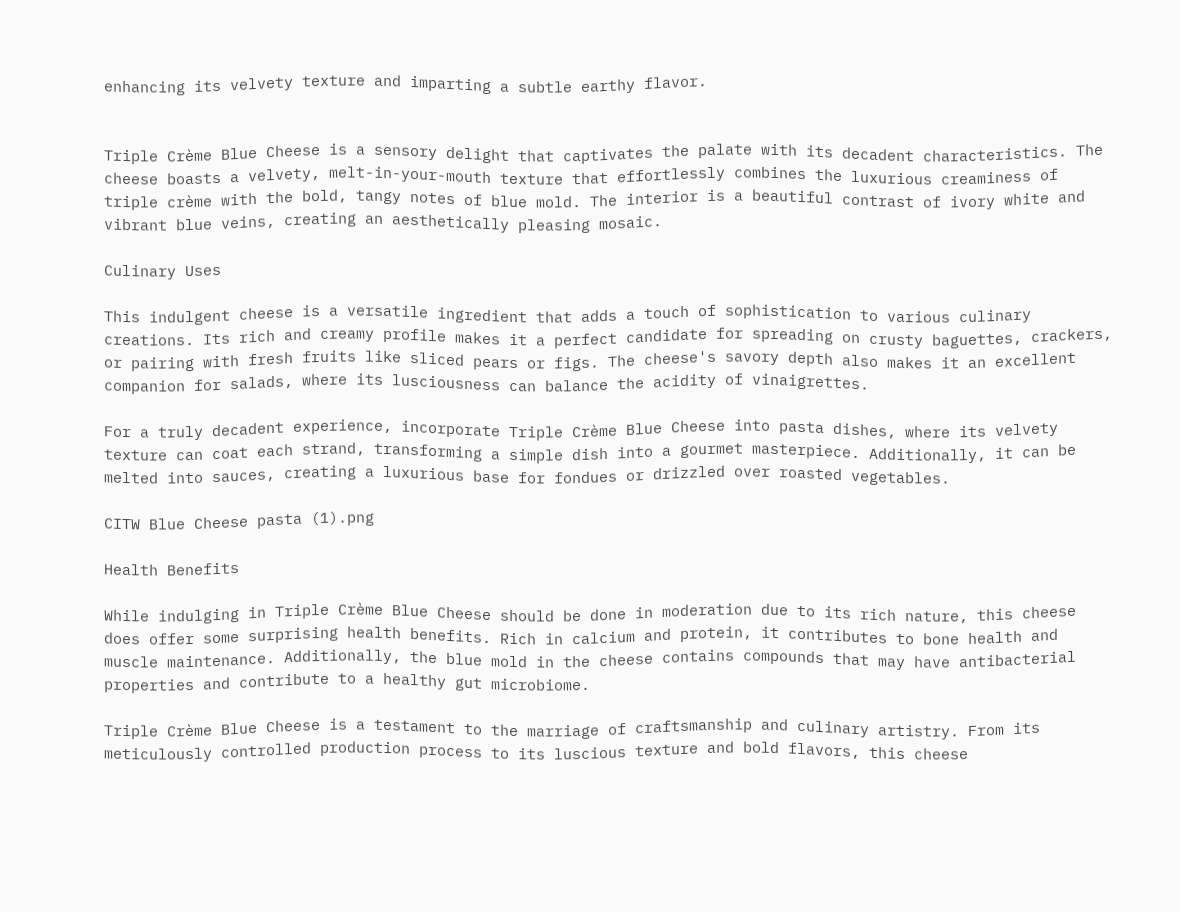enhancing its velvety texture and imparting a subtle earthy flavor.


Triple Crème Blue Cheese is a sensory delight that captivates the palate with its decadent characteristics. The cheese boasts a velvety, melt-in-your-mouth texture that effortlessly combines the luxurious creaminess of triple crème with the bold, tangy notes of blue mold. The interior is a beautiful contrast of ivory white and vibrant blue veins, creating an aesthetically pleasing mosaic.

Culinary Uses

This indulgent cheese is a versatile ingredient that adds a touch of sophistication to various culinary creations. Its rich and creamy profile makes it a perfect candidate for spreading on crusty baguettes, crackers, or pairing with fresh fruits like sliced pears or figs. The cheese's savory depth also makes it an excellent companion for salads, where its lusciousness can balance the acidity of vinaigrettes.

For a truly decadent experience, incorporate Triple Crème Blue Cheese into pasta dishes, where its velvety texture can coat each strand, transforming a simple dish into a gourmet masterpiece. Additionally, it can be melted into sauces, creating a luxurious base for fondues or drizzled over roasted vegetables.

CITW Blue Cheese pasta (1).png

Health Benefits

While indulging in Triple Crème Blue Cheese should be done in moderation due to its rich nature, this cheese does offer some surprising health benefits. Rich in calcium and protein, it contributes to bone health and muscle maintenance. Additionally, the blue mold in the cheese contains compounds that may have antibacterial properties and contribute to a healthy gut microbiome.

Triple Crème Blue Cheese is a testament to the marriage of craftsmanship and culinary artistry. From its meticulously controlled production process to its luscious texture and bold flavors, this cheese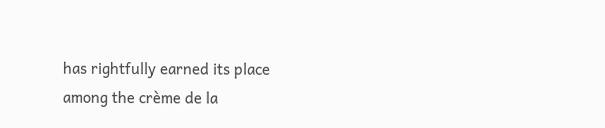has rightfully earned its place among the crème de la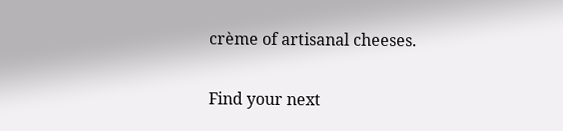crème of artisanal cheeses.

Find your next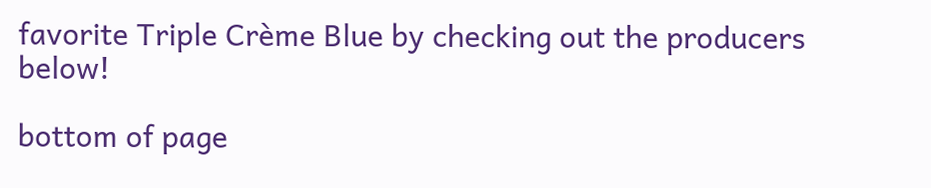favorite Triple Crème Blue by checking out the producers below!

bottom of page